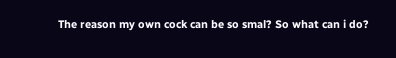The reason my own cock can be so smal? So what can i do?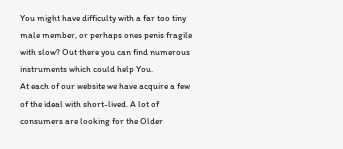You might have difficulty with a far too tiny male member, or perhaps ones penis fragile with slow? Out there you can find numerous instruments which could help You.
At each of our website we have acquire a few of the ideal with short-lived. A lot of consumers are looking for the Older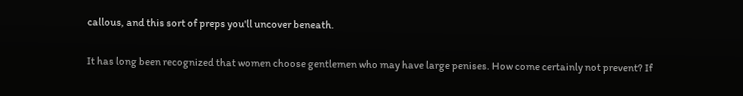callous, and this sort of preps you'll uncover beneath.

It has long been recognized that women choose gentlemen who may have large penises. How come certainly not prevent? If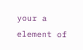your a element of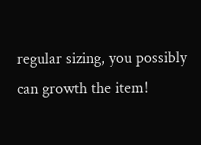regular sizing, you possibly can growth the item!